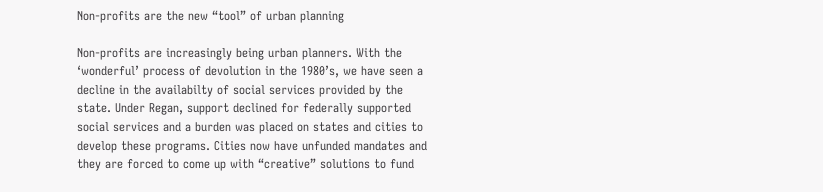Non-profits are the new “tool” of urban planning

Non-profits are increasingly being urban planners. With the ‘wonderful’ process of devolution in the 1980’s, we have seen a decline in the availabilty of social services provided by the state. Under Regan, support declined for federally supported social services and a burden was placed on states and cities to develop these programs. Cities now have unfunded mandates and they are forced to come up with “creative” solutions to fund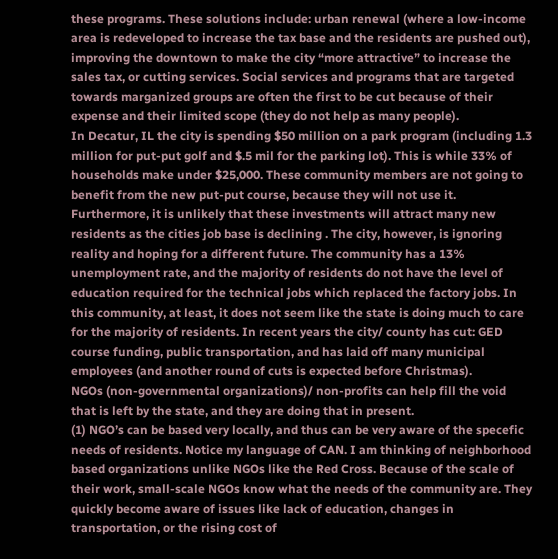these programs. These solutions include: urban renewal (where a low-income area is redeveloped to increase the tax base and the residents are pushed out), improving the downtown to make the city “more attractive” to increase the sales tax, or cutting services. Social services and programs that are targeted towards marganized groups are often the first to be cut because of their expense and their limited scope (they do not help as many people).
In Decatur, IL the city is spending $50 million on a park program (including 1.3 million for put-put golf and $.5 mil for the parking lot). This is while 33% of households make under $25,000. These community members are not going to benefit from the new put-put course, because they will not use it. Furthermore, it is unlikely that these investments will attract many new residents as the cities job base is declining . The city, however, is ignoring reality and hoping for a different future. The community has a 13% unemployment rate, and the majority of residents do not have the level of education required for the technical jobs which replaced the factory jobs. In this community, at least, it does not seem like the state is doing much to care for the majority of residents. In recent years the city/ county has cut: GED course funding, public transportation, and has laid off many municipal employees (and another round of cuts is expected before Christmas).
NGOs (non-governmental organizations)/ non-profits can help fill the void that is left by the state, and they are doing that in present.
(1) NGO’s can be based very locally, and thus can be very aware of the specefic needs of residents. Notice my language of CAN. I am thinking of neighborhood based organizations unlike NGOs like the Red Cross. Because of the scale of their work, small-scale NGOs know what the needs of the community are. They quickly become aware of issues like lack of education, changes in transportation, or the rising cost of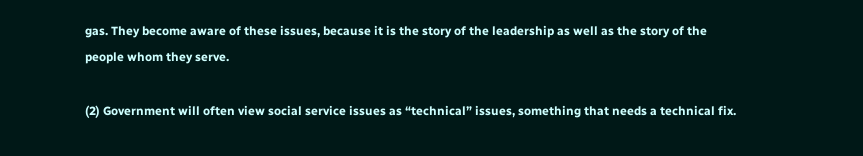gas. They become aware of these issues, because it is the story of the leadership as well as the story of the people whom they serve.

(2) Government will often view social service issues as “technical” issues, something that needs a technical fix.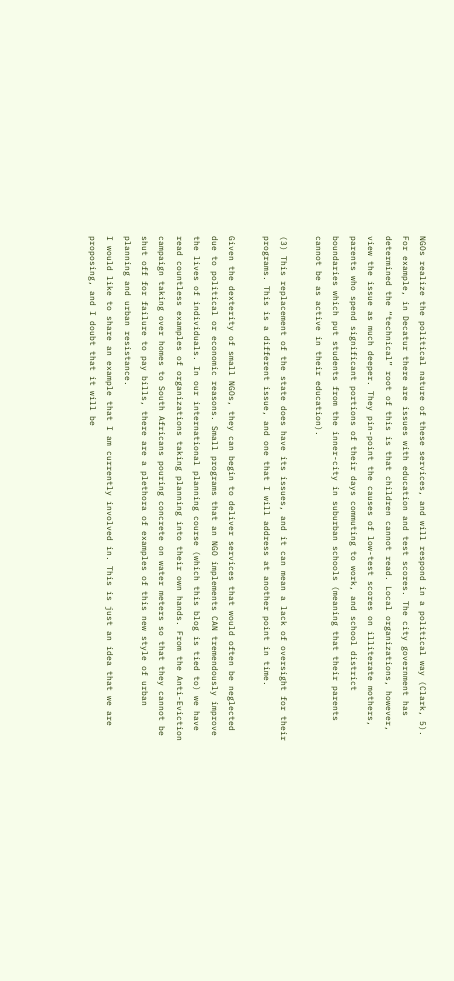NGOs realize the political nature of these services, and will respond in a political way (Clark, 5). For example, in Decatur there are issues with education and test scores. The city government has determined the “technical” root of this is that children cannot read. Local organizations, however, view the issue as much deeper. They pin-point the causes of low-test scores on illiterate mothers, parents who spend significant portions of their days commuting to work, and school district boundaries which put students from the inner-city in suburban schools (meaning that their parents cannot be as active in their education).

(3) This replacement of the state does have its issues, and it can mean a lack of oversight for their programs. This is a different issue, and one that I will address at another point in time.

Given the dexterity of small NGOs, they can begin to deliver services that would often be neglected due to political or economic reasons. Small programs that an NGO implements CAN tremendously improve the lives of individuals. In our international planning course (which this blog is tied to) we have read countless examples of organizations taking planning into their own hands. From the Anti-Eviction campaign taking over homes to South Africans pouring concrete on water meters so that they cannot be shut off for failure to pay bills, there are a plethora of examples of this new style of urban planning and urban resistance.
I would like to share an example that I am currently involved in. This is just an idea that we are proposing, and I doubt that it will be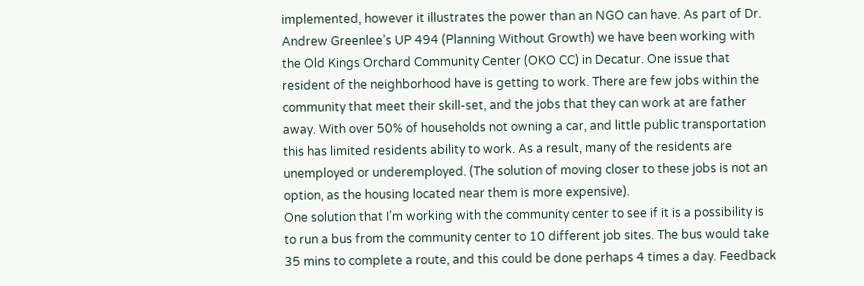implemented, however it illustrates the power than an NGO can have. As part of Dr. Andrew Greenlee’s UP 494 (Planning Without Growth) we have been working with the Old Kings Orchard Community Center (OKO CC) in Decatur. One issue that resident of the neighborhood have is getting to work. There are few jobs within the community that meet their skill-set, and the jobs that they can work at are father away. With over 50% of households not owning a car, and little public transportation this has limited residents ability to work. As a result, many of the residents are unemployed or underemployed. (The solution of moving closer to these jobs is not an option, as the housing located near them is more expensive).
One solution that I’m working with the community center to see if it is a possibility is to run a bus from the community center to 10 different job sites. The bus would take 35 mins to complete a route, and this could be done perhaps 4 times a day. Feedback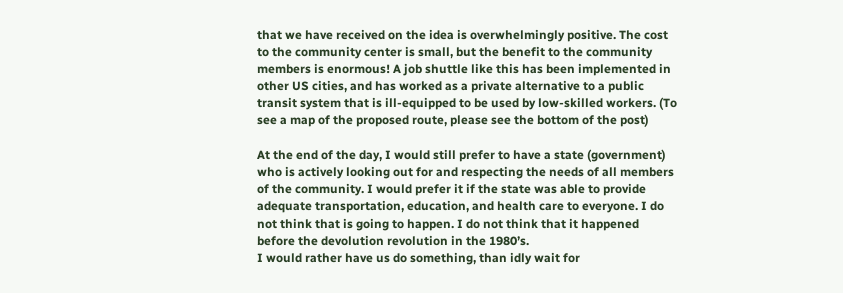that we have received on the idea is overwhelmingly positive. The cost to the community center is small, but the benefit to the community members is enormous! A job shuttle like this has been implemented in other US cities, and has worked as a private alternative to a public transit system that is ill-equipped to be used by low-skilled workers. (To see a map of the proposed route, please see the bottom of the post)

At the end of the day, I would still prefer to have a state (government) who is actively looking out for and respecting the needs of all members of the community. I would prefer it if the state was able to provide adequate transportation, education, and health care to everyone. I do not think that is going to happen. I do not think that it happened before the devolution revolution in the 1980’s.
I would rather have us do something, than idly wait for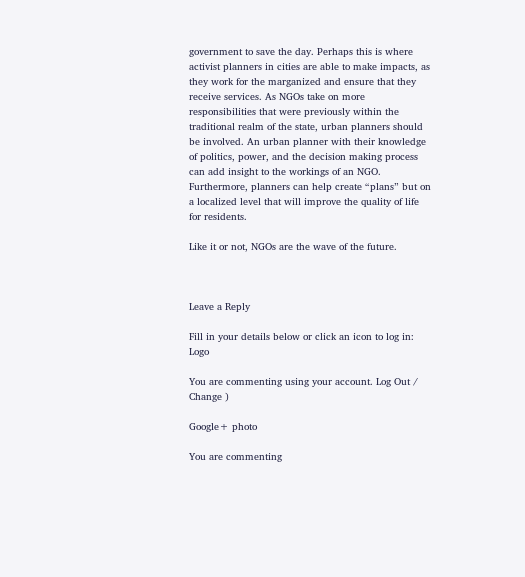government to save the day. Perhaps this is where activist planners in cities are able to make impacts, as they work for the marganized and ensure that they receive services. As NGOs take on more responsibilities that were previously within the traditional realm of the state, urban planners should be involved. An urban planner with their knowledge of politics, power, and the decision making process can add insight to the workings of an NGO. Furthermore, planners can help create “plans” but on a localized level that will improve the quality of life for residents.

Like it or not, NGOs are the wave of the future.



Leave a Reply

Fill in your details below or click an icon to log in: Logo

You are commenting using your account. Log Out /  Change )

Google+ photo

You are commenting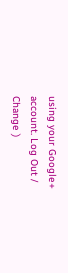using your Google+ account. Log Out /  Change )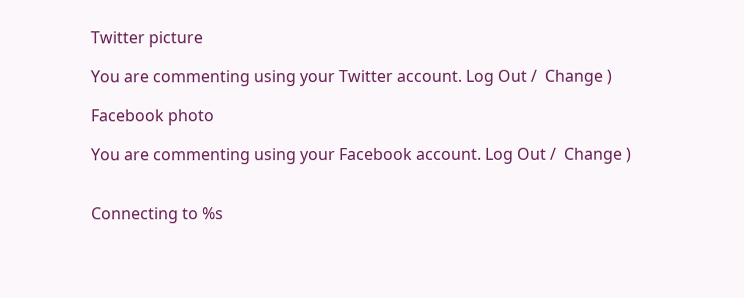Twitter picture

You are commenting using your Twitter account. Log Out /  Change )

Facebook photo

You are commenting using your Facebook account. Log Out /  Change )


Connecting to %s